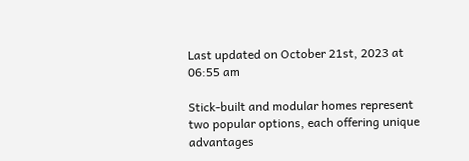Last updated on October 21st, 2023 at 06:55 am

Stick-built and modular homes represent two popular options, each offering unique advantages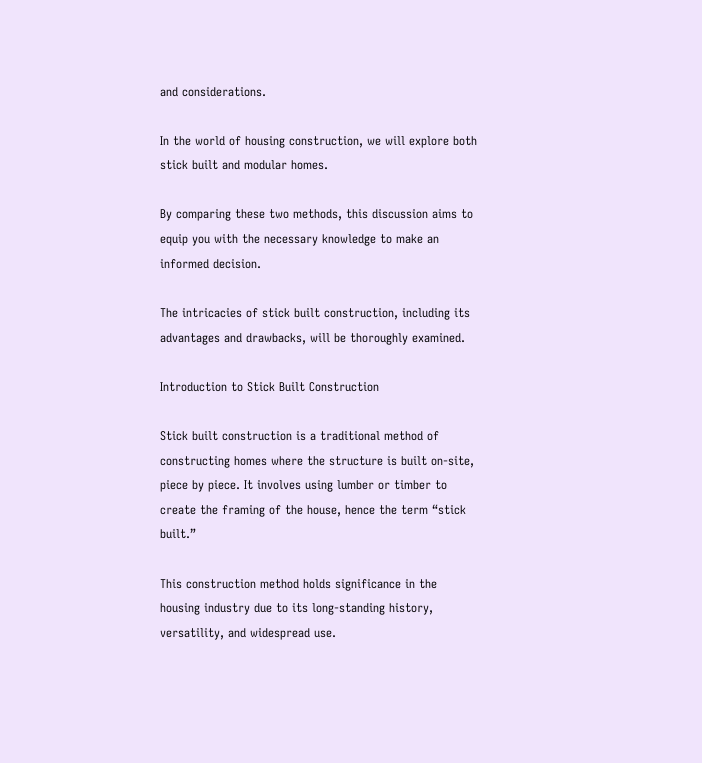and considerations.

In the world of housing construction, we will explore both stick built and modular homes.

By comparing these two methods, this discussion aims to equip you with the necessary knowledge to make an informed decision.

The intricacies of stick built construction, including its advantages and drawbacks, will be thoroughly examined.

Introduction to Stick Built Construction

Stick built construction is a traditional method of constructing homes where the structure is built on-site, piece by piece. It involves using lumber or timber to create the framing of the house, hence the term “stick built.”

This construction method holds significance in the housing industry due to its long-standing history, versatility, and widespread use.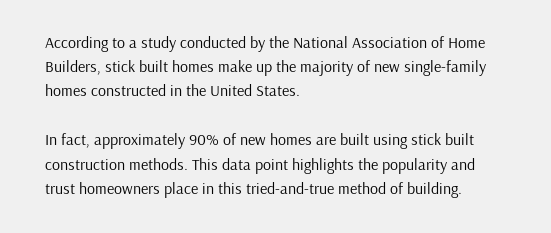According to a study conducted by the National Association of Home Builders, stick built homes make up the majority of new single-family homes constructed in the United States.

In fact, approximately 90% of new homes are built using stick built construction methods. This data point highlights the popularity and trust homeowners place in this tried-and-true method of building.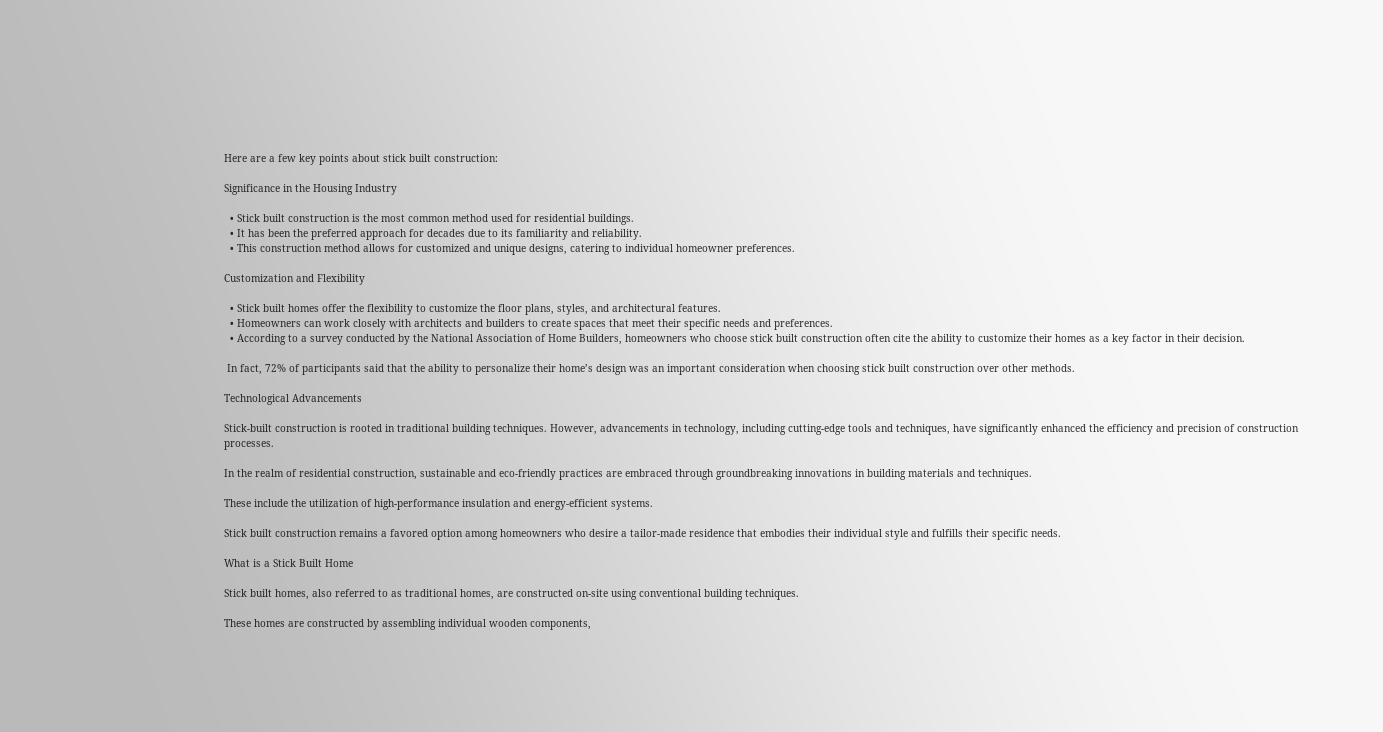Here are a few key points about stick built construction:

Significance in the Housing Industry

  • Stick built construction is the most common method used for residential buildings.
  • It has been the preferred approach for decades due to its familiarity and reliability.
  • This construction method allows for customized and unique designs, catering to individual homeowner preferences.

Customization and Flexibility

  • Stick built homes offer the flexibility to customize the floor plans, styles, and architectural features.
  • Homeowners can work closely with architects and builders to create spaces that meet their specific needs and preferences.
  • According to a survey conducted by the National Association of Home Builders, homeowners who choose stick built construction often cite the ability to customize their homes as a key factor in their decision.

 In fact, 72% of participants said that the ability to personalize their home’s design was an important consideration when choosing stick built construction over other methods.

Technological Advancements

Stick-built construction is rooted in traditional building techniques. However, advancements in technology, including cutting-edge tools and techniques, have significantly enhanced the efficiency and precision of construction processes.

In the realm of residential construction, sustainable and eco-friendly practices are embraced through groundbreaking innovations in building materials and techniques.

These include the utilization of high-performance insulation and energy-efficient systems.

Stick built construction remains a favored option among homeowners who desire a tailor-made residence that embodies their individual style and fulfills their specific needs.

What is a Stick Built Home

Stick built homes, also referred to as traditional homes, are constructed on-site using conventional building techniques.

These homes are constructed by assembling individual wooden components,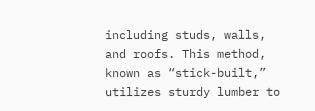including studs, walls, and roofs. This method, known as “stick-built,” utilizes sturdy lumber to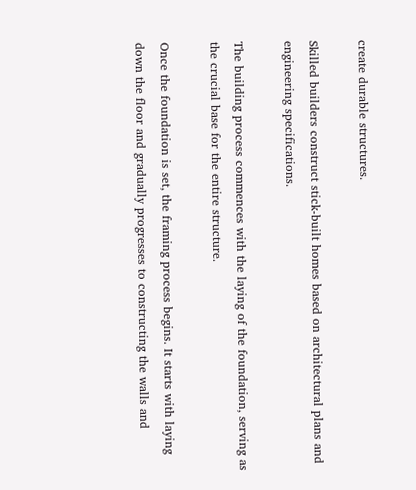create durable structures.

Skilled builders construct stick-built homes based on architectural plans and engineering specifications.

The building process commences with the laying of the foundation, serving as the crucial base for the entire structure.

Once the foundation is set, the framing process begins. It starts with laying down the floor and gradually progresses to constructing the walls and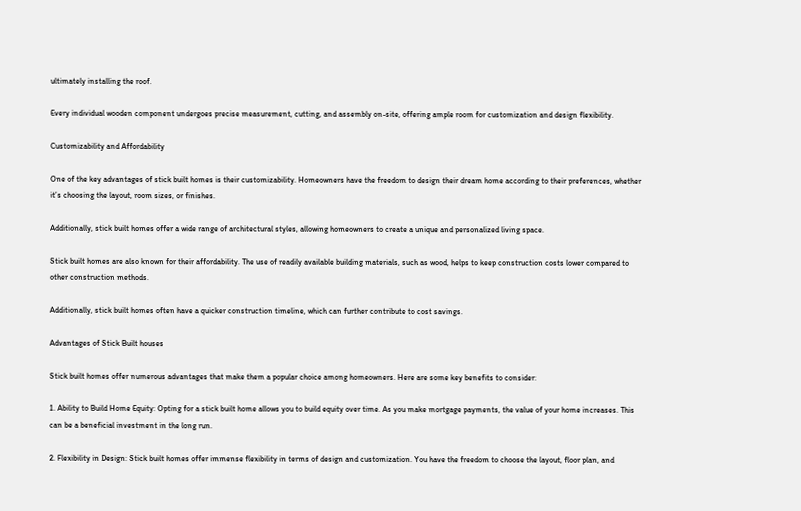ultimately installing the roof.

Every individual wooden component undergoes precise measurement, cutting, and assembly on-site, offering ample room for customization and design flexibility.

Customizability and Affordability

One of the key advantages of stick built homes is their customizability. Homeowners have the freedom to design their dream home according to their preferences, whether it’s choosing the layout, room sizes, or finishes.

Additionally, stick built homes offer a wide range of architectural styles, allowing homeowners to create a unique and personalized living space.

Stick built homes are also known for their affordability. The use of readily available building materials, such as wood, helps to keep construction costs lower compared to other construction methods.

Additionally, stick built homes often have a quicker construction timeline, which can further contribute to cost savings.

Advantages of Stick Built houses

Stick built homes offer numerous advantages that make them a popular choice among homeowners. Here are some key benefits to consider:

1. Ability to Build Home Equity: Opting for a stick built home allows you to build equity over time. As you make mortgage payments, the value of your home increases. This can be a beneficial investment in the long run.

2. Flexibility in Design: Stick built homes offer immense flexibility in terms of design and customization. You have the freedom to choose the layout, floor plan, and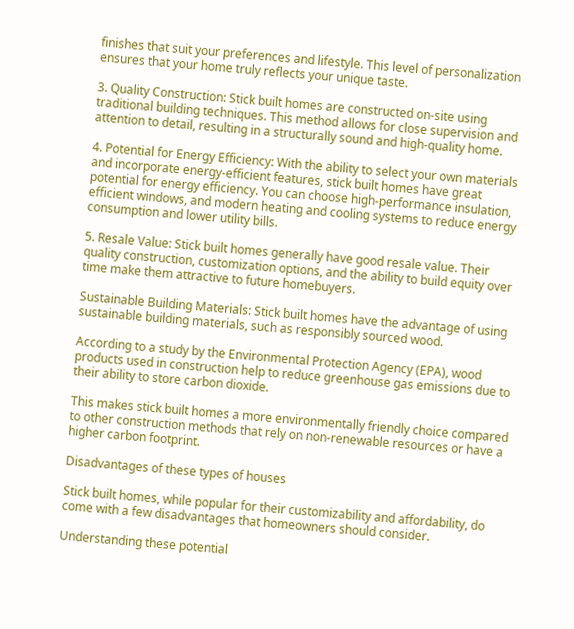finishes that suit your preferences and lifestyle. This level of personalization ensures that your home truly reflects your unique taste.

3. Quality Construction: Stick built homes are constructed on-site using traditional building techniques. This method allows for close supervision and attention to detail, resulting in a structurally sound and high-quality home.

4. Potential for Energy Efficiency: With the ability to select your own materials and incorporate energy-efficient features, stick built homes have great potential for energy efficiency. You can choose high-performance insulation, efficient windows, and modern heating and cooling systems to reduce energy consumption and lower utility bills.

5. Resale Value: Stick built homes generally have good resale value. Their quality construction, customization options, and the ability to build equity over time make them attractive to future homebuyers.

Sustainable Building Materials: Stick built homes have the advantage of using sustainable building materials, such as responsibly sourced wood.

According to a study by the Environmental Protection Agency (EPA), wood products used in construction help to reduce greenhouse gas emissions due to their ability to store carbon dioxide.

This makes stick built homes a more environmentally friendly choice compared to other construction methods that rely on non-renewable resources or have a higher carbon footprint.

Disadvantages of these types of houses

Stick built homes, while popular for their customizability and affordability, do come with a few disadvantages that homeowners should consider.

Understanding these potential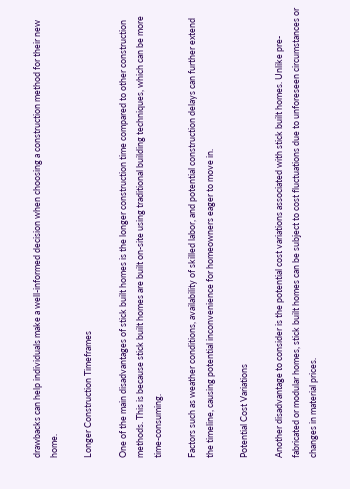drawbacks can help individuals make a well-informed decision when choosing a construction method for their new home.

Longer Construction Timeframes

One of the main disadvantages of stick built homes is the longer construction time compared to other construction methods. This is because stick built homes are built on-site using traditional building techniques, which can be more time-consuming.

Factors such as weather conditions, availability of skilled labor, and potential construction delays can further extend the timeline, causing potential inconvenience for homeowners eager to move in.

Potential Cost Variations

Another disadvantage to consider is the potential cost variations associated with stick built homes. Unlike pre-fabricated or modular homes, stick built homes can be subject to cost fluctuations due to unforeseen circumstances or changes in material prices.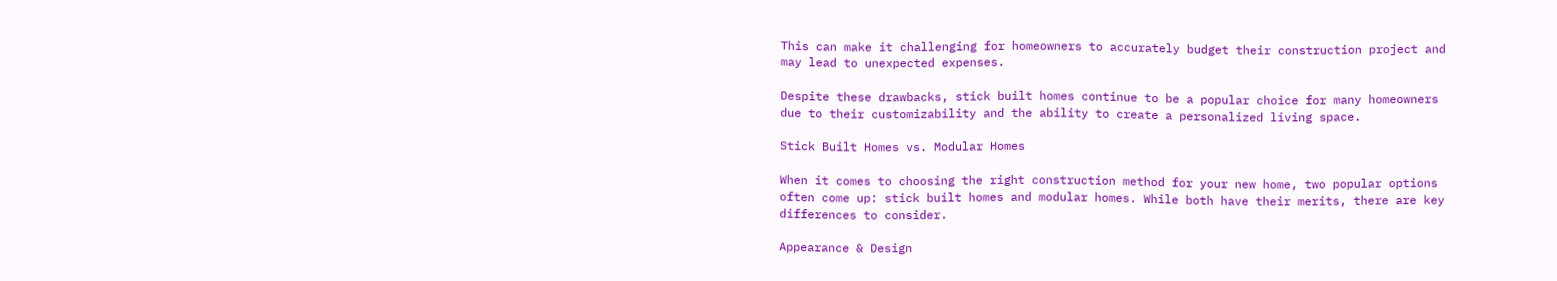This can make it challenging for homeowners to accurately budget their construction project and may lead to unexpected expenses.

Despite these drawbacks, stick built homes continue to be a popular choice for many homeowners due to their customizability and the ability to create a personalized living space.

Stick Built Homes vs. Modular Homes

When it comes to choosing the right construction method for your new home, two popular options often come up: stick built homes and modular homes. While both have their merits, there are key differences to consider.

Appearance & Design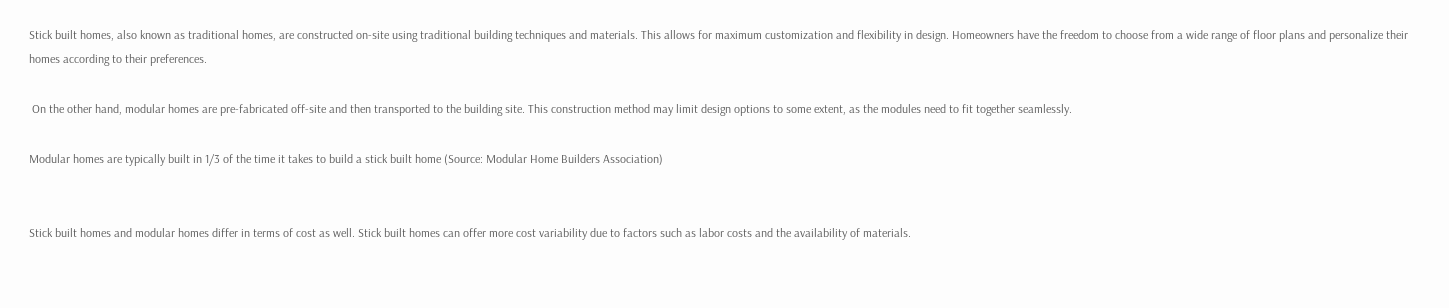Stick built homes, also known as traditional homes, are constructed on-site using traditional building techniques and materials. This allows for maximum customization and flexibility in design. Homeowners have the freedom to choose from a wide range of floor plans and personalize their homes according to their preferences.

 On the other hand, modular homes are pre-fabricated off-site and then transported to the building site. This construction method may limit design options to some extent, as the modules need to fit together seamlessly.

Modular homes are typically built in 1/3 of the time it takes to build a stick built home (Source: Modular Home Builders Association)


Stick built homes and modular homes differ in terms of cost as well. Stick built homes can offer more cost variability due to factors such as labor costs and the availability of materials.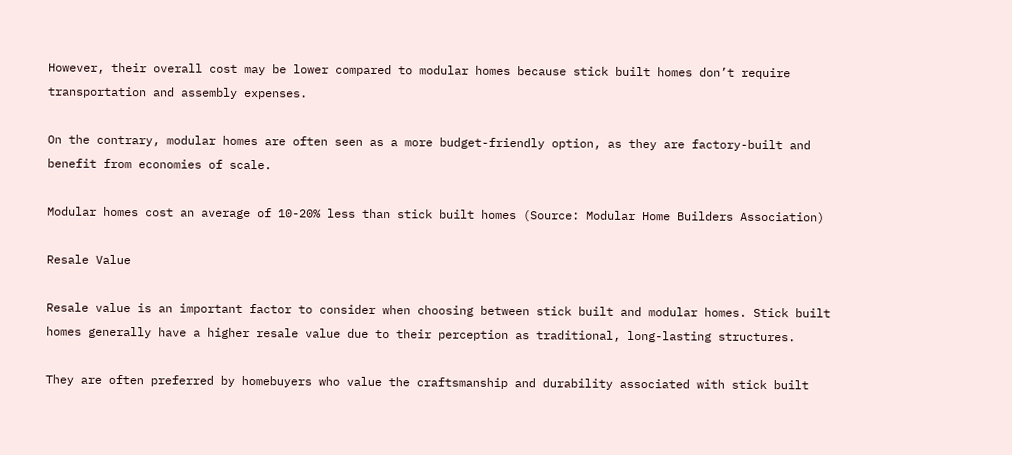However, their overall cost may be lower compared to modular homes because stick built homes don’t require transportation and assembly expenses.

On the contrary, modular homes are often seen as a more budget-friendly option, as they are factory-built and benefit from economies of scale.

Modular homes cost an average of 10-20% less than stick built homes (Source: Modular Home Builders Association)

Resale Value

Resale value is an important factor to consider when choosing between stick built and modular homes. Stick built homes generally have a higher resale value due to their perception as traditional, long-lasting structures.

They are often preferred by homebuyers who value the craftsmanship and durability associated with stick built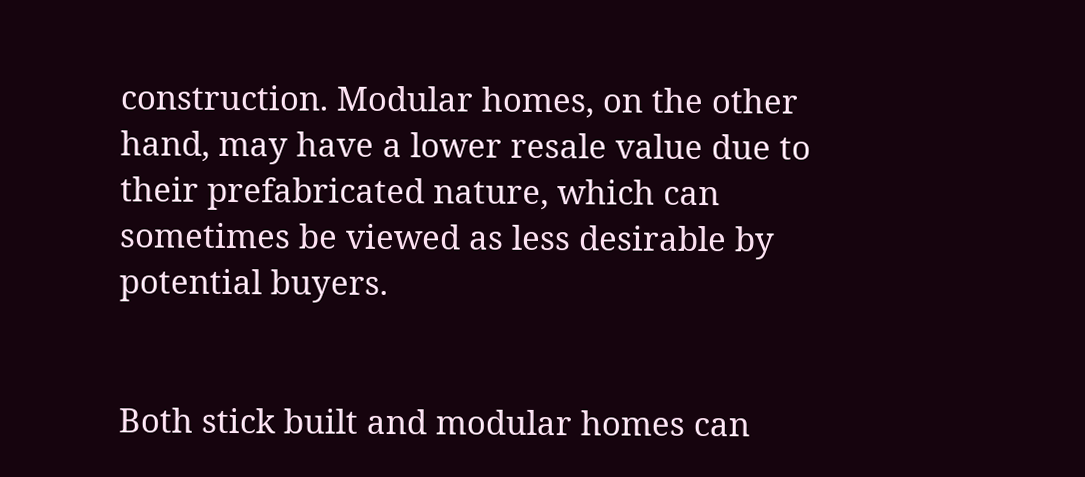construction. Modular homes, on the other hand, may have a lower resale value due to their prefabricated nature, which can sometimes be viewed as less desirable by potential buyers.


Both stick built and modular homes can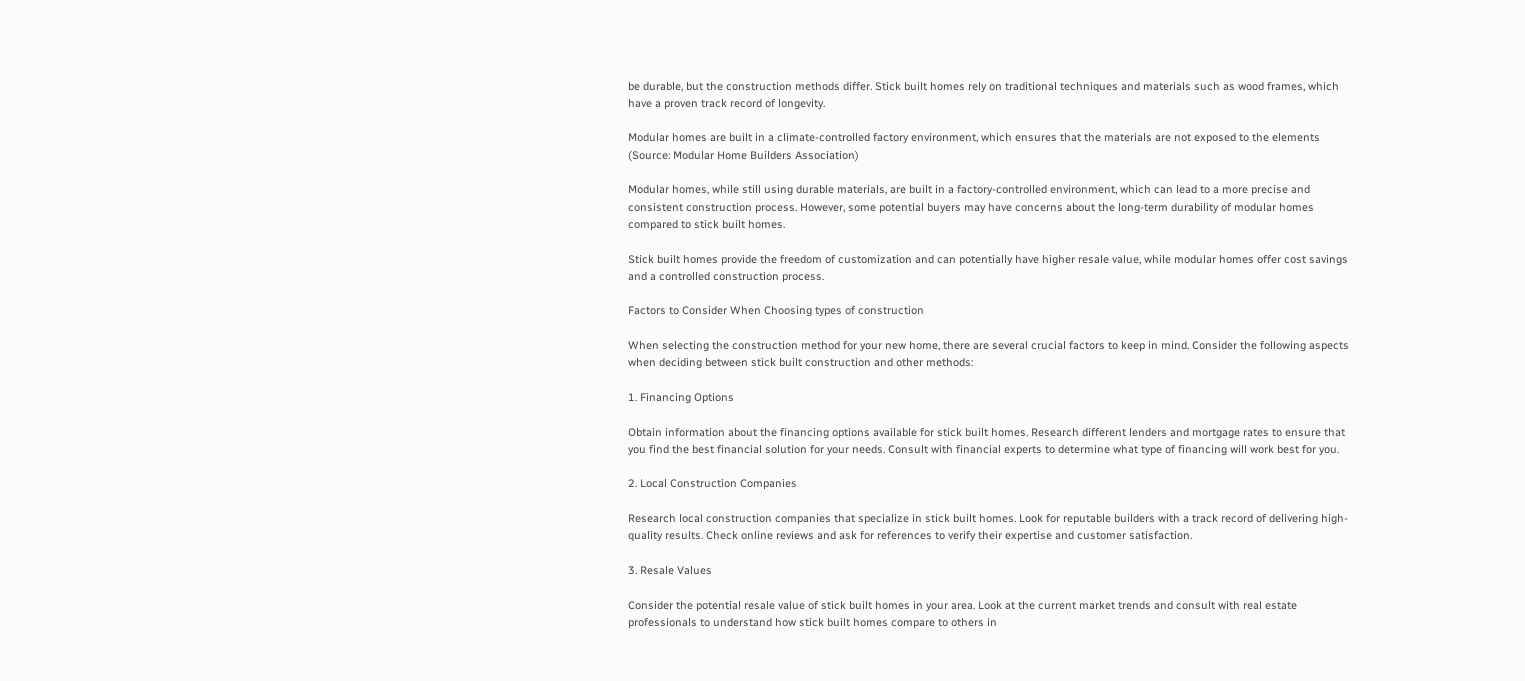be durable, but the construction methods differ. Stick built homes rely on traditional techniques and materials such as wood frames, which have a proven track record of longevity.

Modular homes are built in a climate-controlled factory environment, which ensures that the materials are not exposed to the elements (Source: Modular Home Builders Association)

Modular homes, while still using durable materials, are built in a factory-controlled environment, which can lead to a more precise and consistent construction process. However, some potential buyers may have concerns about the long-term durability of modular homes compared to stick built homes.

Stick built homes provide the freedom of customization and can potentially have higher resale value, while modular homes offer cost savings and a controlled construction process.

Factors to Consider When Choosing types of construction

When selecting the construction method for your new home, there are several crucial factors to keep in mind. Consider the following aspects when deciding between stick built construction and other methods:

1. Financing Options

Obtain information about the financing options available for stick built homes. Research different lenders and mortgage rates to ensure that you find the best financial solution for your needs. Consult with financial experts to determine what type of financing will work best for you.

2. Local Construction Companies

Research local construction companies that specialize in stick built homes. Look for reputable builders with a track record of delivering high-quality results. Check online reviews and ask for references to verify their expertise and customer satisfaction.

3. Resale Values

Consider the potential resale value of stick built homes in your area. Look at the current market trends and consult with real estate professionals to understand how stick built homes compare to others in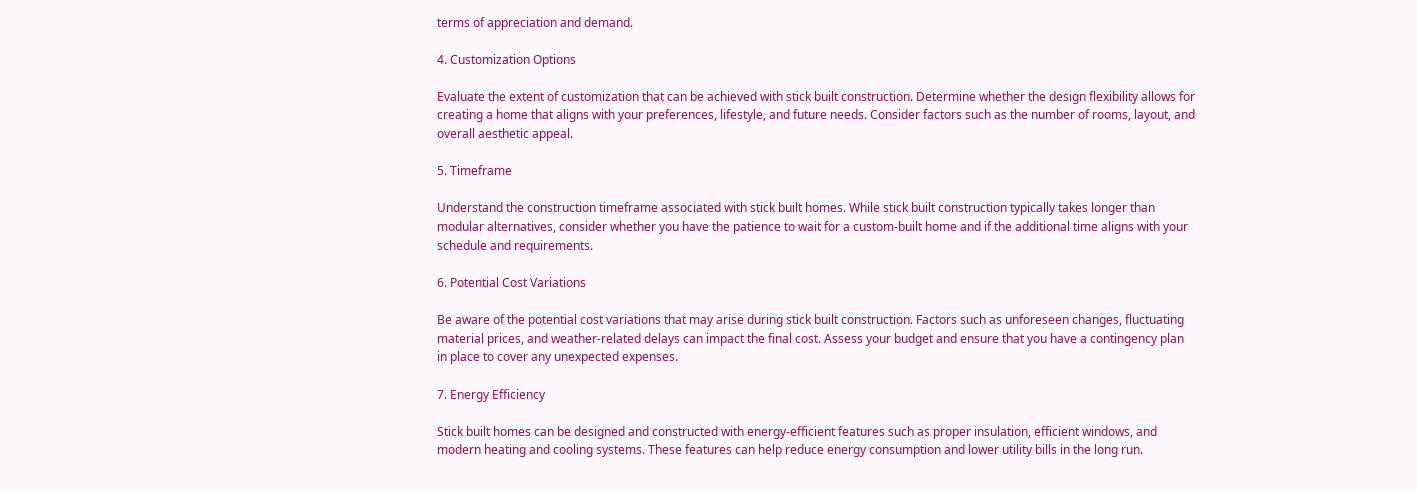terms of appreciation and demand.

4. Customization Options

Evaluate the extent of customization that can be achieved with stick built construction. Determine whether the design flexibility allows for creating a home that aligns with your preferences, lifestyle, and future needs. Consider factors such as the number of rooms, layout, and overall aesthetic appeal.

5. Timeframe

Understand the construction timeframe associated with stick built homes. While stick built construction typically takes longer than modular alternatives, consider whether you have the patience to wait for a custom-built home and if the additional time aligns with your schedule and requirements.

6. Potential Cost Variations

Be aware of the potential cost variations that may arise during stick built construction. Factors such as unforeseen changes, fluctuating material prices, and weather-related delays can impact the final cost. Assess your budget and ensure that you have a contingency plan in place to cover any unexpected expenses.

7. Energy Efficiency

Stick built homes can be designed and constructed with energy-efficient features such as proper insulation, efficient windows, and modern heating and cooling systems. These features can help reduce energy consumption and lower utility bills in the long run.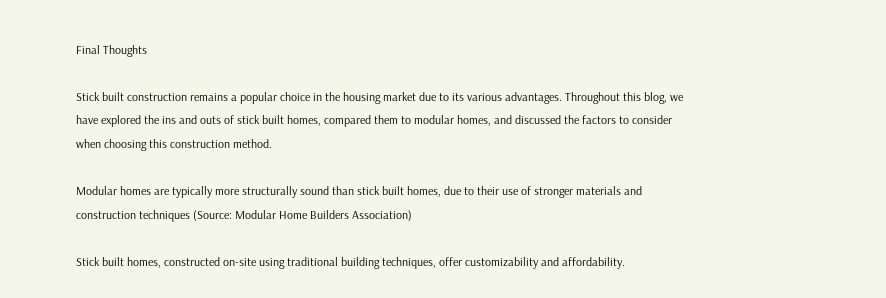Final Thoughts

Stick built construction remains a popular choice in the housing market due to its various advantages. Throughout this blog, we have explored the ins and outs of stick built homes, compared them to modular homes, and discussed the factors to consider when choosing this construction method.

Modular homes are typically more structurally sound than stick built homes, due to their use of stronger materials and construction techniques (Source: Modular Home Builders Association)

Stick built homes, constructed on-site using traditional building techniques, offer customizability and affordability.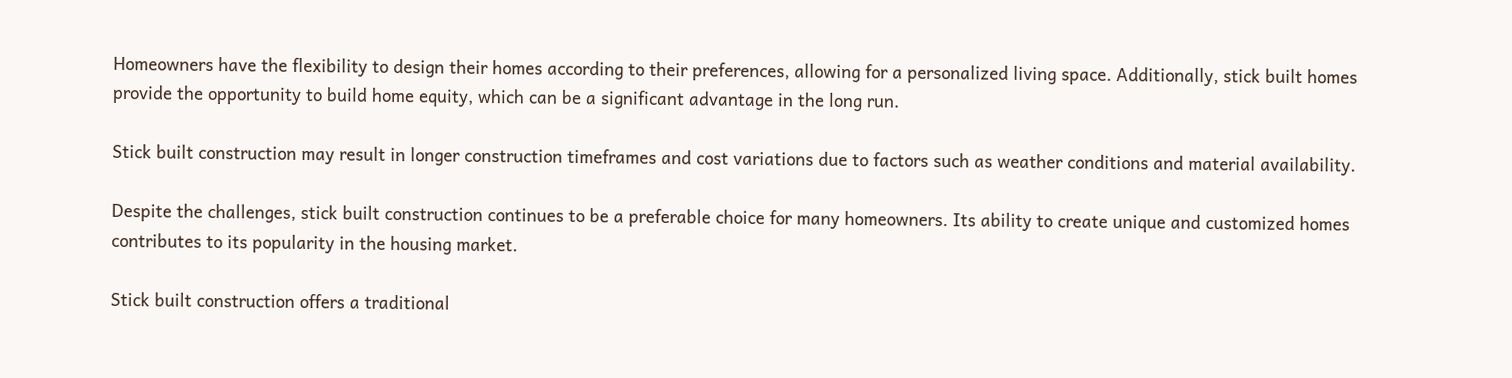Homeowners have the flexibility to design their homes according to their preferences, allowing for a personalized living space. Additionally, stick built homes provide the opportunity to build home equity, which can be a significant advantage in the long run.

Stick built construction may result in longer construction timeframes and cost variations due to factors such as weather conditions and material availability.

Despite the challenges, stick built construction continues to be a preferable choice for many homeowners. Its ability to create unique and customized homes contributes to its popularity in the housing market.

Stick built construction offers a traditional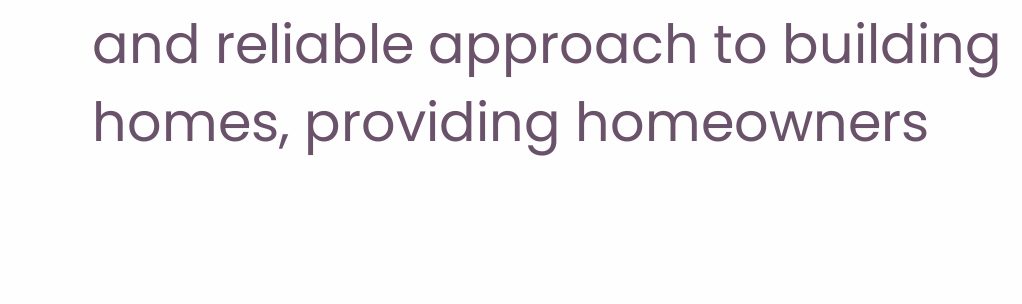and reliable approach to building homes, providing homeowners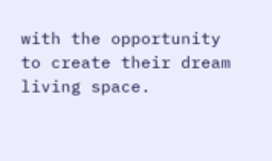with the opportunity to create their dream living space.